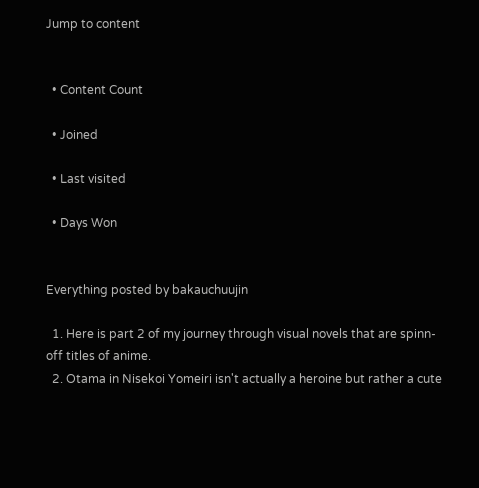Jump to content


  • Content Count

  • Joined

  • Last visited

  • Days Won


Everything posted by bakauchuujin

  1. Here is part 2 of my journey through visual novels that are spinn-off titles of anime.
  2. Otama in Nisekoi Yomeiri isn't actually a heroine but rather a cute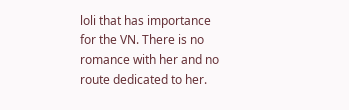loli that has importance for the VN. There is no romance with her and no route dedicated to her.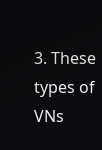3. These types of VNs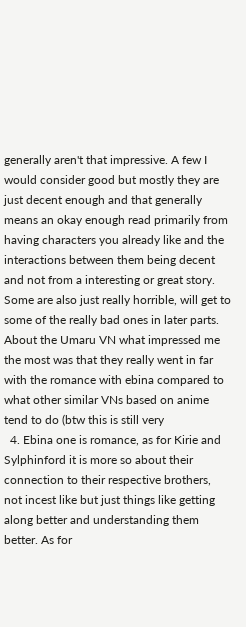generally aren't that impressive. A few I would consider good but mostly they are just decent enough and that generally means an okay enough read primarily from having characters you already like and the interactions between them being decent and not from a interesting or great story. Some are also just really horrible, will get to some of the really bad ones in later parts. About the Umaru VN what impressed me the most was that they really went in far with the romance with ebina compared to what other similar VNs based on anime tend to do (btw this is still very
  4. Ebina one is romance, as for Kirie and Sylphinford it is more so about their connection to their respective brothers, not incest like but just things like getting along better and understanding them better. As for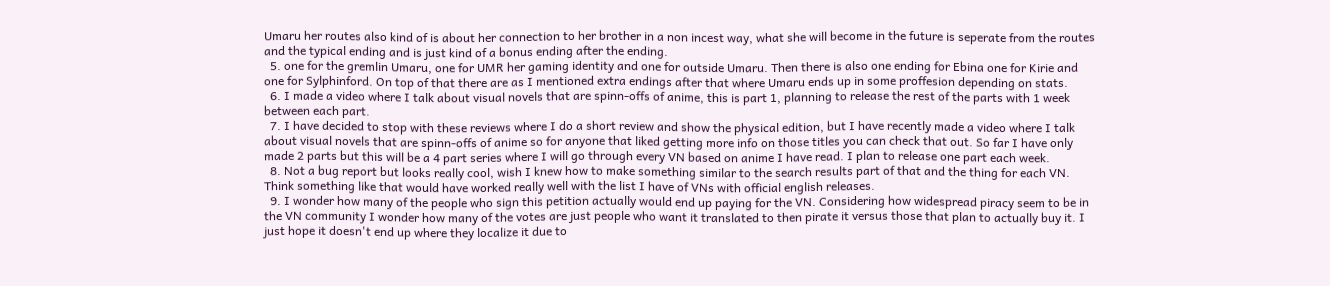Umaru her routes also kind of is about her connection to her brother in a non incest way, what she will become in the future is seperate from the routes and the typical ending and is just kind of a bonus ending after the ending.
  5. one for the gremlin Umaru, one for UMR her gaming identity and one for outside Umaru. Then there is also one ending for Ebina one for Kirie and one for Sylphinford. On top of that there are as I mentioned extra endings after that where Umaru ends up in some proffesion depending on stats.
  6. I made a video where I talk about visual novels that are spinn-offs of anime, this is part 1, planning to release the rest of the parts with 1 week between each part.
  7. I have decided to stop with these reviews where I do a short review and show the physical edition, but I have recently made a video where I talk about visual novels that are spinn-offs of anime so for anyone that liked getting more info on those titles you can check that out. So far I have only made 2 parts but this will be a 4 part series where I will go through every VN based on anime I have read. I plan to release one part each week.
  8. Not a bug report but looks really cool, wish I knew how to make something similar to the search results part of that and the thing for each VN. Think something like that would have worked really well with the list I have of VNs with official english releases.
  9. I wonder how many of the people who sign this petition actually would end up paying for the VN. Considering how widespread piracy seem to be in the VN community I wonder how many of the votes are just people who want it translated to then pirate it versus those that plan to actually buy it. I just hope it doesn't end up where they localize it due to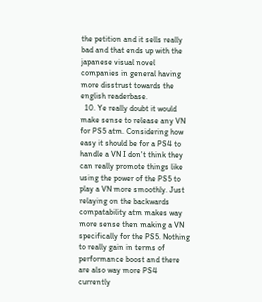the petition and it sells really bad and that ends up with the japanese visual novel companies in general having more disstrust towards the english readerbase.
  10. Ye really doubt it would make sense to release any VN for PS5 atm. Considering how easy it should be for a PS4 to handle a VN I don't think they can really promote things like using the power of the PS5 to play a VN more smoothly. Just relaying on the backwards compatability atm makes way more sense then making a VN specifically for the PS5. Nothing to really gain in terms of performance boost and there are also way more PS4 currently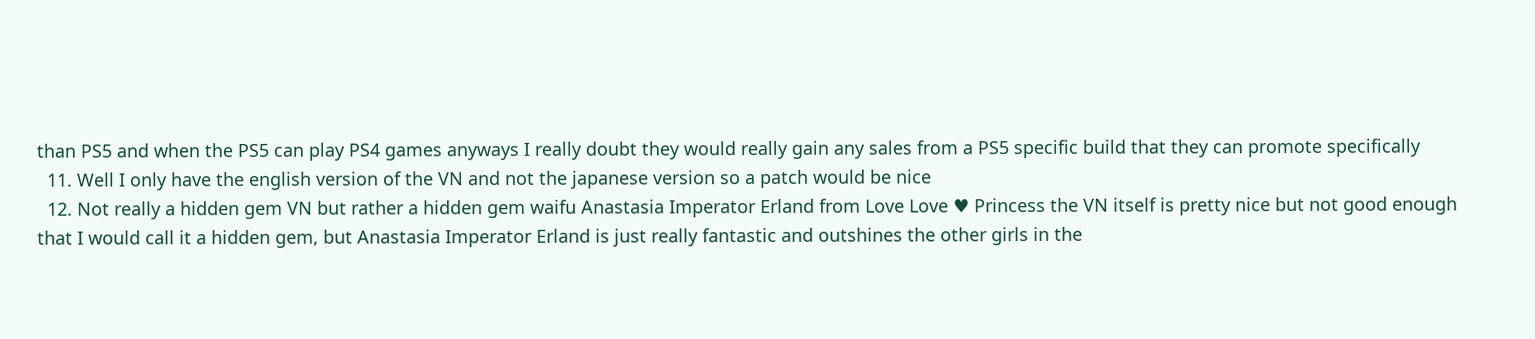than PS5 and when the PS5 can play PS4 games anyways I really doubt they would really gain any sales from a PS5 specific build that they can promote specifically
  11. Well I only have the english version of the VN and not the japanese version so a patch would be nice
  12. Not really a hidden gem VN but rather a hidden gem waifu Anastasia Imperator Erland from Love Love ♥ Princess the VN itself is pretty nice but not good enough that I would call it a hidden gem, but Anastasia Imperator Erland is just really fantastic and outshines the other girls in the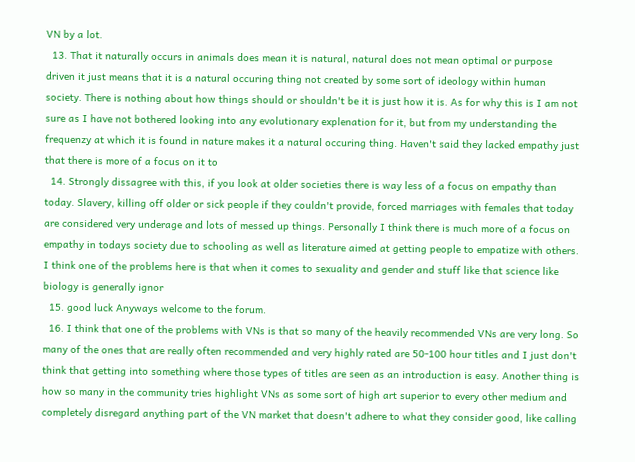VN by a lot.
  13. That it naturally occurs in animals does mean it is natural, natural does not mean optimal or purpose driven it just means that it is a natural occuring thing not created by some sort of ideology within human society. There is nothing about how things should or shouldn't be it is just how it is. As for why this is I am not sure as I have not bothered looking into any evolutionary explenation for it, but from my understanding the frequenzy at which it is found in nature makes it a natural occuring thing. Haven't said they lacked empathy just that there is more of a focus on it to
  14. Strongly dissagree with this, if you look at older societies there is way less of a focus on empathy than today. Slavery, killing off older or sick people if they couldn't provide, forced marriages with females that today are considered very underage and lots of messed up things. Personally I think there is much more of a focus on empathy in todays society due to schooling as well as literature aimed at getting people to empatize with others. I think one of the problems here is that when it comes to sexuality and gender and stuff like that science like biology is generally ignor
  15. good luck Anyways welcome to the forum.
  16. I think that one of the problems with VNs is that so many of the heavily recommended VNs are very long. So many of the ones that are really often recommended and very highly rated are 50-100 hour titles and I just don't think that getting into something where those types of titles are seen as an introduction is easy. Another thing is how so many in the community tries highlight VNs as some sort of high art superior to every other medium and completely disregard anything part of the VN market that doesn't adhere to what they consider good, like calling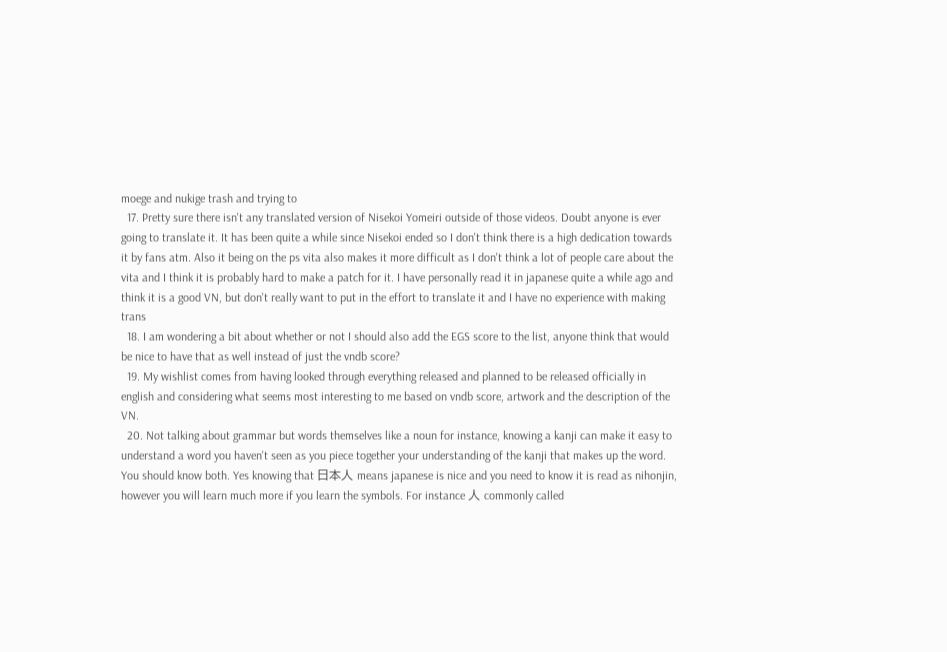moege and nukige trash and trying to
  17. Pretty sure there isn't any translated version of Nisekoi Yomeiri outside of those videos. Doubt anyone is ever going to translate it. It has been quite a while since Nisekoi ended so I don't think there is a high dedication towards it by fans atm. Also it being on the ps vita also makes it more difficult as I don't think a lot of people care about the vita and I think it is probably hard to make a patch for it. I have personally read it in japanese quite a while ago and think it is a good VN, but don't really want to put in the effort to translate it and I have no experience with making trans
  18. I am wondering a bit about whether or not I should also add the EGS score to the list, anyone think that would be nice to have that as well instead of just the vndb score?
  19. My wishlist comes from having looked through everything released and planned to be released officially in english and considering what seems most interesting to me based on vndb score, artwork and the description of the VN.
  20. Not talking about grammar but words themselves like a noun for instance, knowing a kanji can make it easy to understand a word you haven't seen as you piece together your understanding of the kanji that makes up the word. You should know both. Yes knowing that 日本人 means japanese is nice and you need to know it is read as nihonjin, however you will learn much more if you learn the symbols. For instance 人 commonly called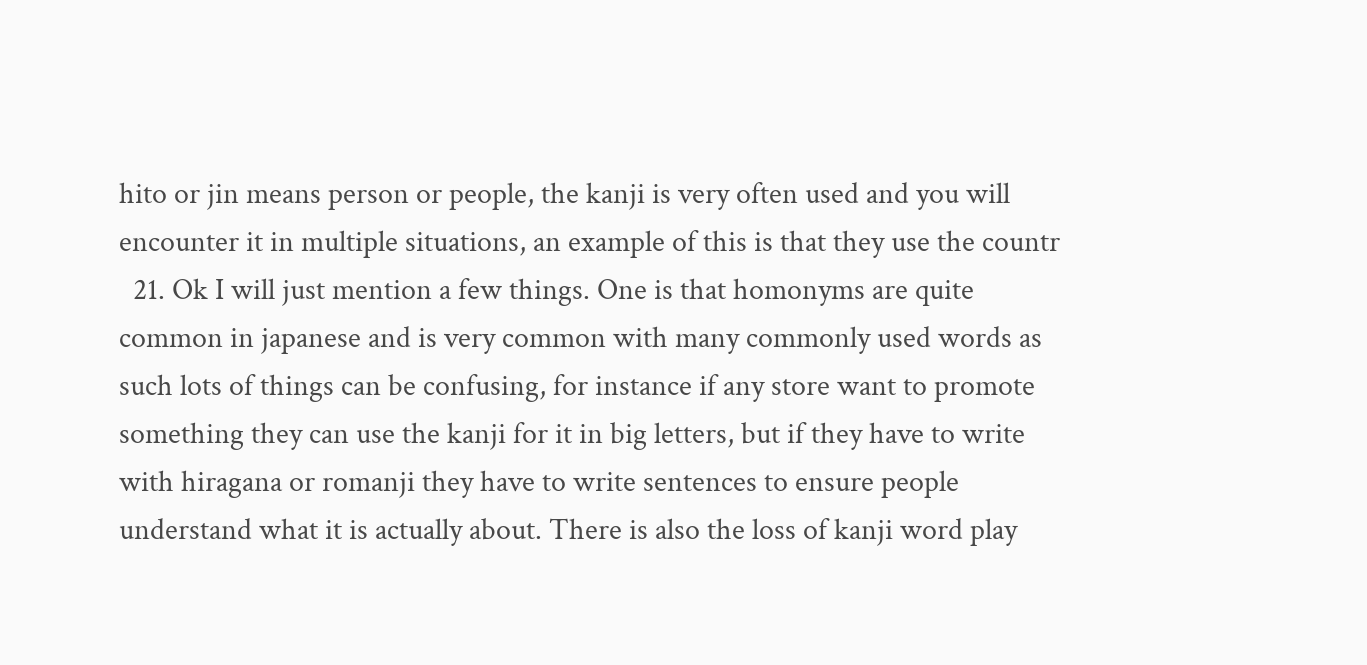hito or jin means person or people, the kanji is very often used and you will encounter it in multiple situations, an example of this is that they use the countr
  21. Ok I will just mention a few things. One is that homonyms are quite common in japanese and is very common with many commonly used words as such lots of things can be confusing, for instance if any store want to promote something they can use the kanji for it in big letters, but if they have to write with hiragana or romanji they have to write sentences to ensure people understand what it is actually about. There is also the loss of kanji word play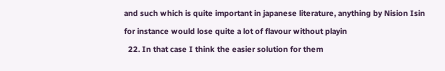and such which is quite important in japanese literature, anything by Nision Isin for instance would lose quite a lot of flavour without playin
  22. In that case I think the easier solution for them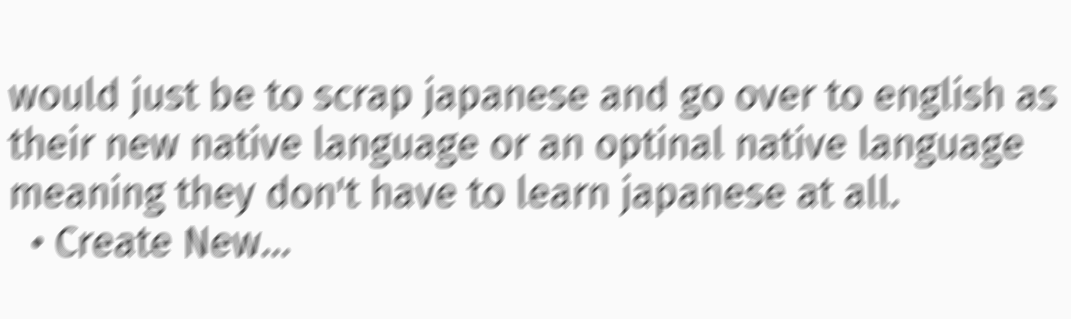would just be to scrap japanese and go over to english as their new native language or an optinal native language meaning they don't have to learn japanese at all.
  • Create New...